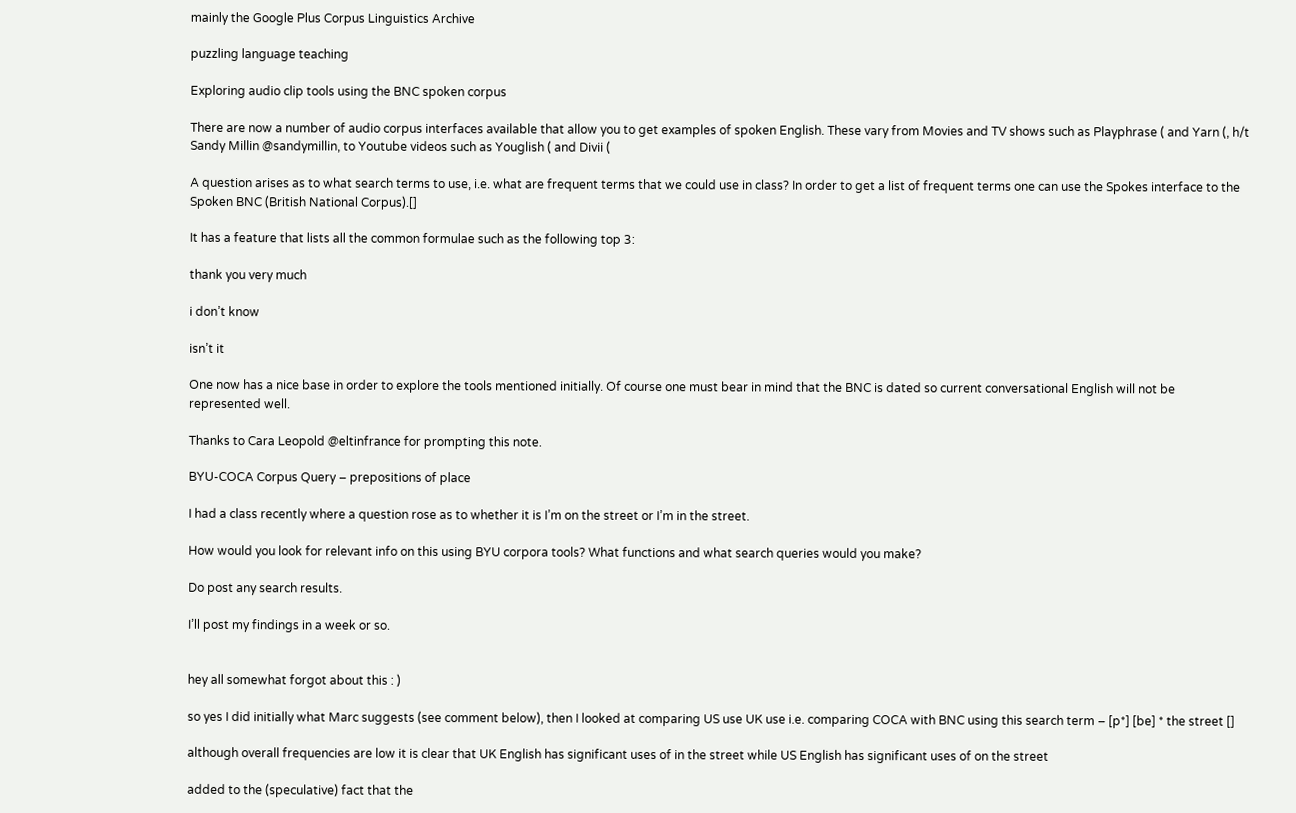mainly the Google Plus Corpus Linguistics Archive

puzzling language teaching

Exploring audio clip tools using the BNC spoken corpus

There are now a number of audio corpus interfaces available that allow you to get examples of spoken English. These vary from Movies and TV shows such as Playphrase ( and Yarn (, h/t Sandy Millin @sandymillin, to Youtube videos such as Youglish ( and Divii (

A question arises as to what search terms to use, i.e. what are frequent terms that we could use in class? In order to get a list of frequent terms one can use the Spokes interface to the Spoken BNC (British National Corpus).[]

It has a feature that lists all the common formulae such as the following top 3:

thank you very much

i don’t know

isn’t it

One now has a nice base in order to explore the tools mentioned initially. Of course one must bear in mind that the BNC is dated so current conversational English will not be represented well.

Thanks to Cara Leopold @eltinfrance for prompting this note.

BYU-COCA Corpus Query – prepositions of place

I had a class recently where a question rose as to whether it is I’m on the street or I’m in the street.

How would you look for relevant info on this using BYU corpora tools? What functions and what search queries would you make?

Do post any search results.

I’ll post my findings in a week or so.


hey all somewhat forgot about this : )

so yes I did initially what Marc suggests (see comment below), then I looked at comparing US use UK use i.e. comparing COCA with BNC using this search term – [p*] [be] * the street []

although overall frequencies are low it is clear that UK English has significant uses of in the street while US English has significant uses of on the street

added to the (speculative) fact that the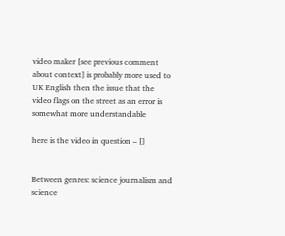video maker [see previous comment about context] is probably more used to UK English then the issue that the video flags on the street as an error is somewhat more understandable

here is the video in question – []


Between genres: science journalism and science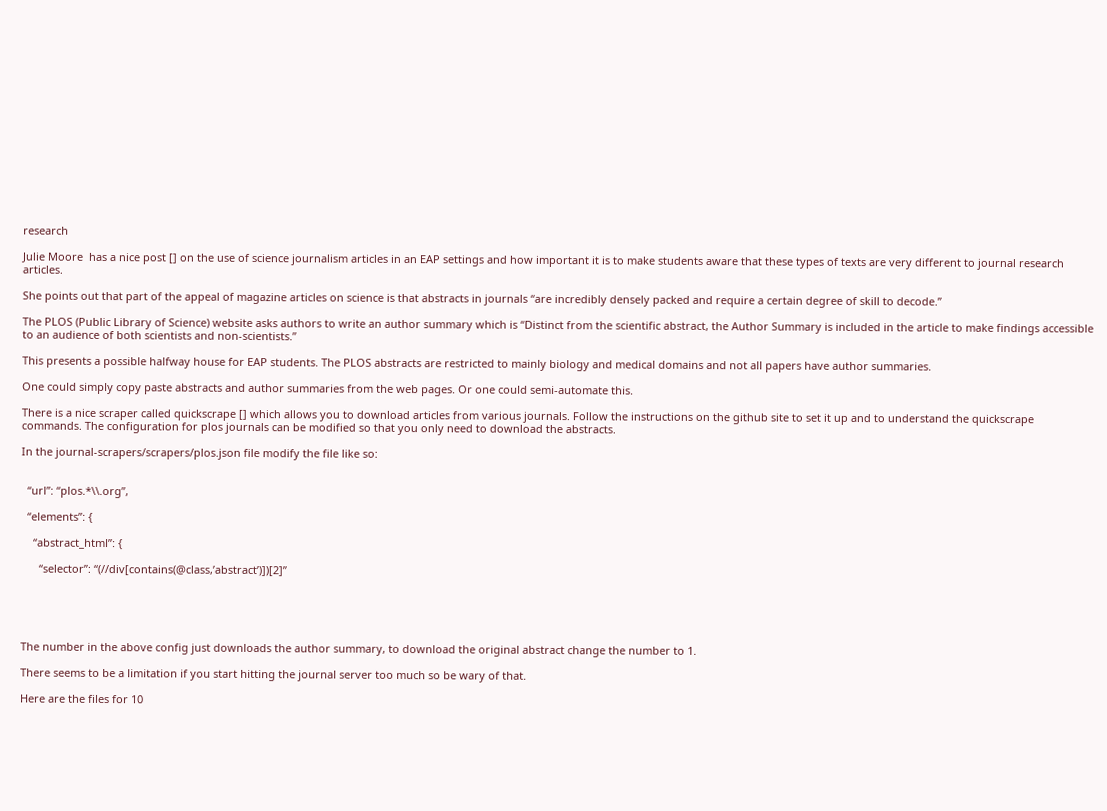research

Julie Moore  has a nice post [] on the use of science journalism articles in an EAP settings and how important it is to make students aware that these types of texts are very different to journal research articles.

She points out that part of the appeal of magazine articles on science is that abstracts in journals “are incredibly densely packed and require a certain degree of skill to decode.”

The PLOS (Public Library of Science) website asks authors to write an author summary which is “Distinct from the scientific abstract, the Author Summary is included in the article to make findings accessible to an audience of both scientists and non-scientists.”

This presents a possible halfway house for EAP students. The PLOS abstracts are restricted to mainly biology and medical domains and not all papers have author summaries.

One could simply copy paste abstracts and author summaries from the web pages. Or one could semi-automate this.

There is a nice scraper called quickscrape [] which allows you to download articles from various journals. Follow the instructions on the github site to set it up and to understand the quickscrape commands. The configuration for plos journals can be modified so that you only need to download the abstracts.

In the journal-scrapers/scrapers/plos.json file modify the file like so:


  “url”: “plos.*\\.org”,

  “elements”: {

    “abstract_html”: {

      “selector”: “(//div[contains(@class,’abstract’)])[2]”





The number in the above config just downloads the author summary, to download the original abstract change the number to 1.

There seems to be a limitation if you start hitting the journal server too much so be wary of that.

Here are the files for 10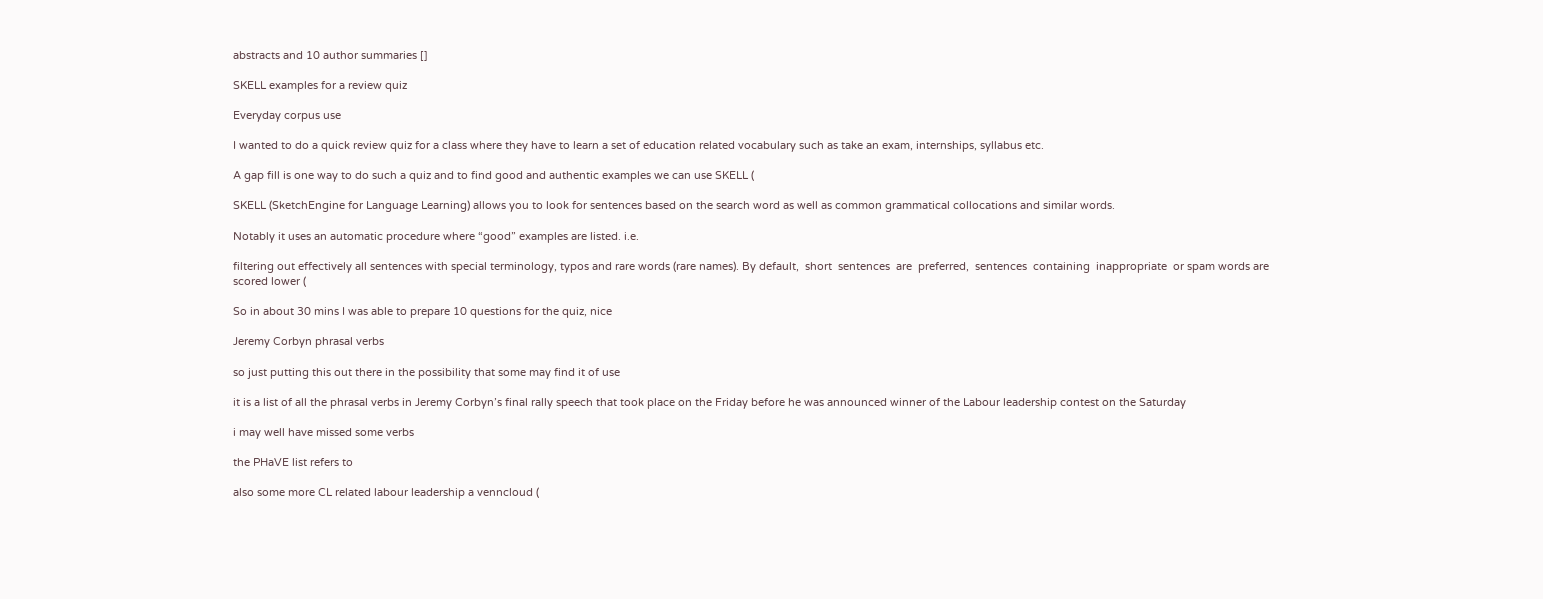abstracts and 10 author summaries []

SKELL examples for a review quiz

Everyday corpus use

I wanted to do a quick review quiz for a class where they have to learn a set of education related vocabulary such as take an exam, internships, syllabus etc.

A gap fill is one way to do such a quiz and to find good and authentic examples we can use SKELL (

SKELL (SketchEngine for Language Learning) allows you to look for sentences based on the search word as well as common grammatical collocations and similar words.

Notably it uses an automatic procedure where “good” examples are listed. i.e.

filtering out effectively all sentences with special terminology, typos and rare words (rare names). By default,  short  sentences  are  preferred,  sentences  containing  inappropriate  or spam words are scored lower (

So in about 30 mins I was able to prepare 10 questions for the quiz, nice

Jeremy Corbyn phrasal verbs

so just putting this out there in the possibility that some may find it of use

it is a list of all the phrasal verbs in Jeremy Corbyn’s final rally speech that took place on the Friday before he was announced winner of the Labour leadership contest on the Saturday

i may well have missed some verbs

the PHaVE list refers to

also some more CL related labour leadership a venncloud (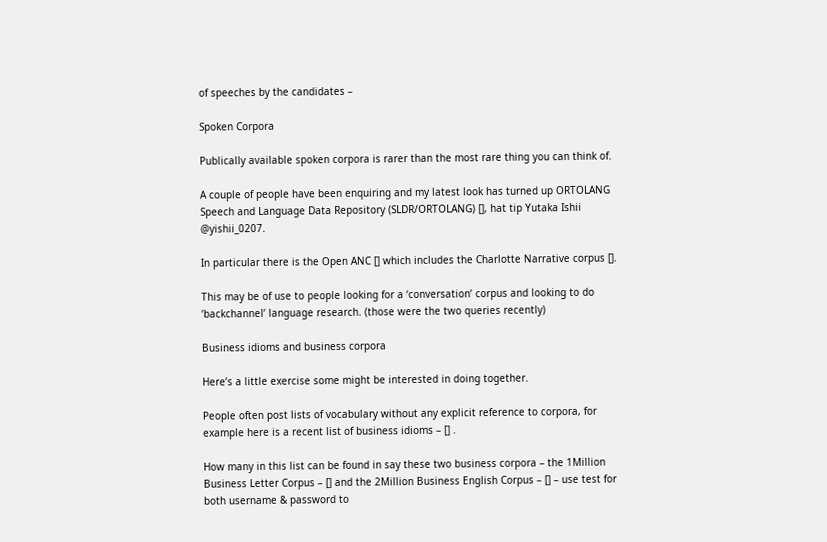of speeches by the candidates –

Spoken Corpora

Publically available spoken corpora is rarer than the most rare thing you can think of.

A couple of people have been enquiring and my latest look has turned up ORTOLANG Speech and Language Data Repository (SLDR/ORTOLANG) [], hat tip Yutaka Ishii @yishii_0207.

In particular there is the Open ANC [] which includes the Charlotte Narrative corpus [].

This may be of use to people looking for a ‘conversation’ corpus and looking to do ‘backchannel’ language research. (those were the two queries recently)

Business idioms and business corpora

Here’s a little exercise some might be interested in doing together.

People often post lists of vocabulary without any explicit reference to corpora, for example here is a recent list of business idioms – [] .

How many in this list can be found in say these two business corpora – the 1Million Business Letter Corpus – [] and the 2Million Business English Corpus – [] – use test for both username & password to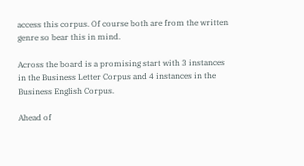access this corpus. Of course both are from the written genre so bear this in mind.

Across the board is a promising start with 3 instances in the Business Letter Corpus and 4 instances in the Business English Corpus.

Ahead of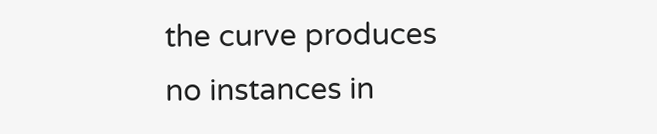the curve produces no instances in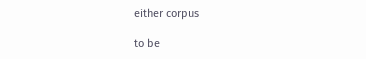either corpus

to be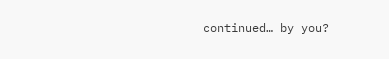continued… by you?